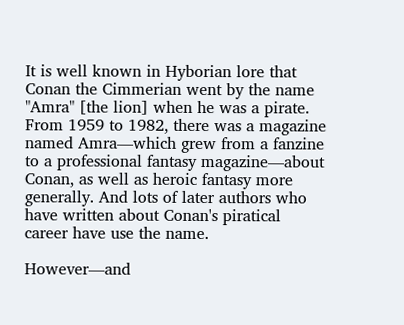It is well known in Hyborian lore that Conan the Cimmerian went by the name "Amra" [the lion] when he was a pirate. From 1959 to 1982, there was a magazine named Amra—which grew from a fanzine to a professional fantasy magazine—about Conan, as well as heroic fantasy more generally. And lots of later authors who have written about Conan's piratical career have use the name.

However—and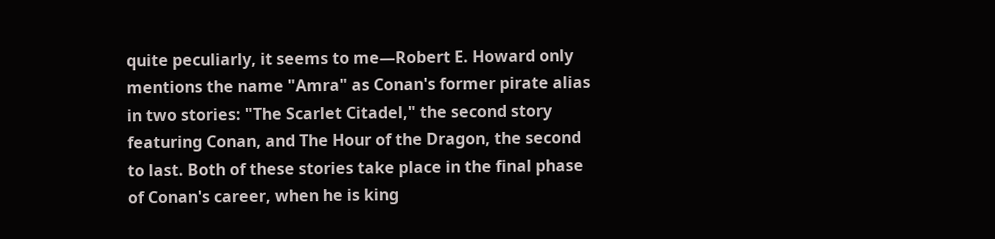quite peculiarly, it seems to me—Robert E. Howard only mentions the name "Amra" as Conan's former pirate alias in two stories: "The Scarlet Citadel," the second story featuring Conan, and The Hour of the Dragon, the second to last. Both of these stories take place in the final phase of Conan's career, when he is king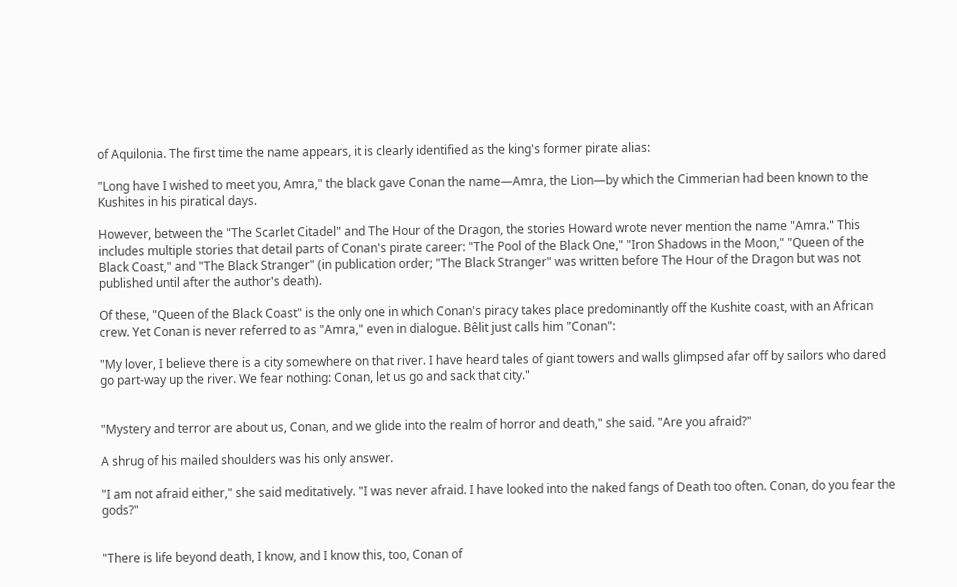of Aquilonia. The first time the name appears, it is clearly identified as the king's former pirate alias:

"Long have I wished to meet you, Amra," the black gave Conan the name—Amra, the Lion—by which the Cimmerian had been known to the Kushites in his piratical days.

However, between the "The Scarlet Citadel" and The Hour of the Dragon, the stories Howard wrote never mention the name "Amra." This includes multiple stories that detail parts of Conan's pirate career: "The Pool of the Black One," "Iron Shadows in the Moon," "Queen of the Black Coast," and "The Black Stranger" (in publication order; "The Black Stranger" was written before The Hour of the Dragon but was not published until after the author's death).

Of these, "Queen of the Black Coast" is the only one in which Conan's piracy takes place predominantly off the Kushite coast, with an African crew. Yet Conan is never referred to as "Amra," even in dialogue. Bêlit just calls him "Conan":

"My lover, I believe there is a city somewhere on that river. I have heard tales of giant towers and walls glimpsed afar off by sailors who dared go part-way up the river. We fear nothing: Conan, let us go and sack that city."


"Mystery and terror are about us, Conan, and we glide into the realm of horror and death," she said. "Are you afraid?"

A shrug of his mailed shoulders was his only answer.

"I am not afraid either," she said meditatively. "I was never afraid. I have looked into the naked fangs of Death too often. Conan, do you fear the gods?"


"There is life beyond death, I know, and I know this, too, Conan of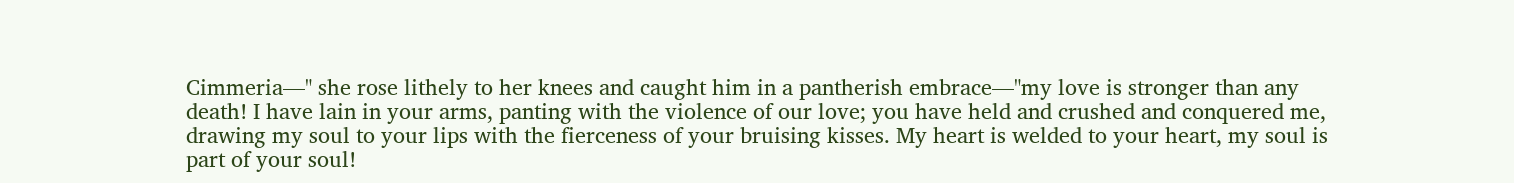Cimmeria—" she rose lithely to her knees and caught him in a pantherish embrace—"my love is stronger than any death! I have lain in your arms, panting with the violence of our love; you have held and crushed and conquered me, drawing my soul to your lips with the fierceness of your bruising kisses. My heart is welded to your heart, my soul is part of your soul!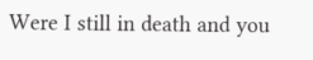Were I still in death and you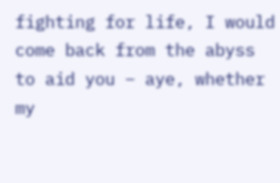fighting for life, I would come back from the abyss to aid you – aye, whether my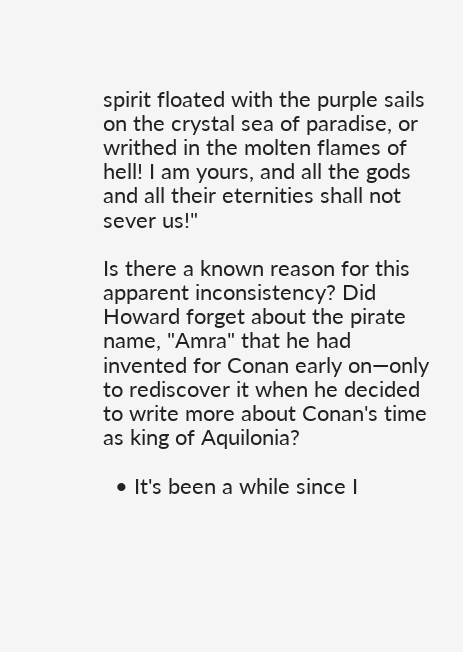spirit floated with the purple sails on the crystal sea of paradise, or writhed in the molten flames of hell! I am yours, and all the gods and all their eternities shall not sever us!"

Is there a known reason for this apparent inconsistency? Did Howard forget about the pirate name, "Amra" that he had invented for Conan early on—only to rediscover it when he decided to write more about Conan's time as king of Aquilonia?

  • It's been a while since I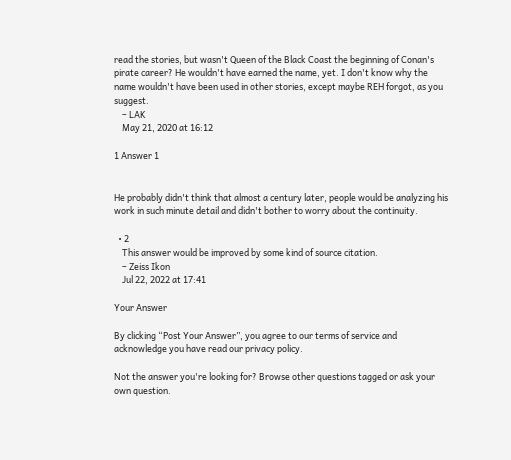read the stories, but wasn't Queen of the Black Coast the beginning of Conan's pirate career? He wouldn't have earned the name, yet. I don't know why the name wouldn't have been used in other stories, except maybe REH forgot, as you suggest.
    – LAK
    May 21, 2020 at 16:12

1 Answer 1


He probably didn't think that almost a century later, people would be analyzing his work in such minute detail and didn't bother to worry about the continuity.

  • 2
    This answer would be improved by some kind of source citation.
    – Zeiss Ikon
    Jul 22, 2022 at 17:41

Your Answer

By clicking “Post Your Answer”, you agree to our terms of service and acknowledge you have read our privacy policy.

Not the answer you're looking for? Browse other questions tagged or ask your own question.